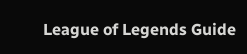League of Legends Guide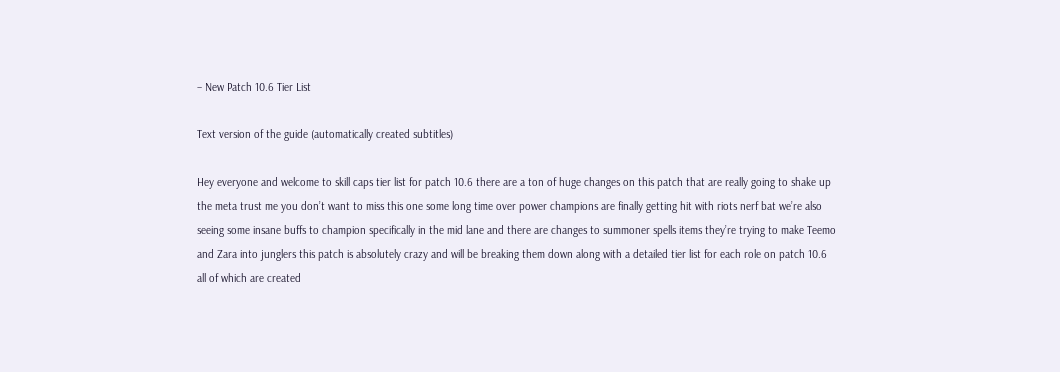– New Patch 10.6 Tier List

Text version of the guide (automatically created subtitles)

Hey everyone and welcome to skill caps tier list for patch 10.6 there are a ton of huge changes on this patch that are really going to shake up the meta trust me you don’t want to miss this one some long time over power champions are finally getting hit with riots nerf bat we’re also seeing some insane buffs to champion specifically in the mid lane and there are changes to summoner spells items they’re trying to make Teemo and Zara into junglers this patch is absolutely crazy and will be breaking them down along with a detailed tier list for each role on patch 10.6 all of which are created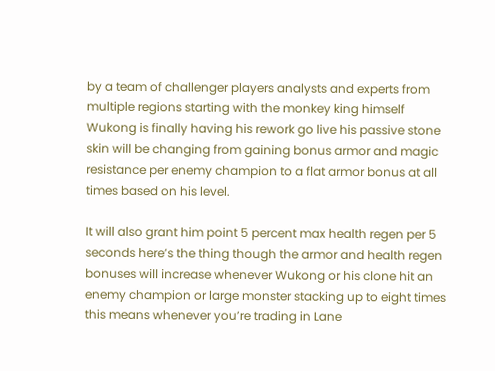by a team of challenger players analysts and experts from multiple regions starting with the monkey king himself Wukong is finally having his rework go live his passive stone skin will be changing from gaining bonus armor and magic resistance per enemy champion to a flat armor bonus at all times based on his level.

It will also grant him point 5 percent max health regen per 5 seconds here’s the thing though the armor and health regen bonuses will increase whenever Wukong or his clone hit an enemy champion or large monster stacking up to eight times this means whenever you’re trading in Lane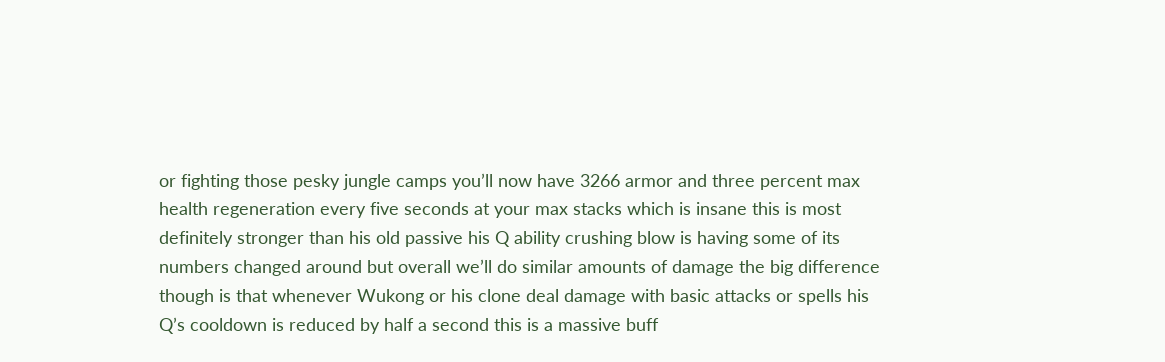or fighting those pesky jungle camps you’ll now have 3266 armor and three percent max health regeneration every five seconds at your max stacks which is insane this is most definitely stronger than his old passive his Q ability crushing blow is having some of its numbers changed around but overall we’ll do similar amounts of damage the big difference though is that whenever Wukong or his clone deal damage with basic attacks or spells his Q’s cooldown is reduced by half a second this is a massive buff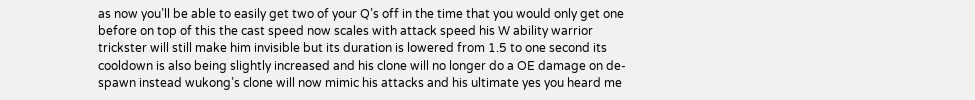as now you’ll be able to easily get two of your Q’s off in the time that you would only get one before on top of this the cast speed now scales with attack speed his W ability warrior trickster will still make him invisible but its duration is lowered from 1.5 to one second its cooldown is also being slightly increased and his clone will no longer do a OE damage on de-spawn instead wukong’s clone will now mimic his attacks and his ultimate yes you heard me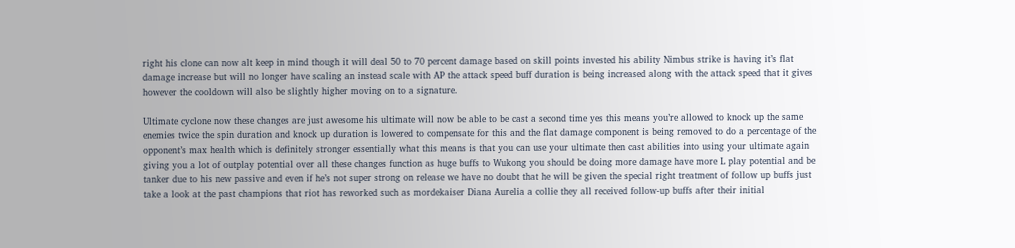right his clone can now alt keep in mind though it will deal 50 to 70 percent damage based on skill points invested his ability Nimbus strike is having it’s flat damage increase but will no longer have scaling an instead scale with AP the attack speed buff duration is being increased along with the attack speed that it gives however the cooldown will also be slightly higher moving on to a signature.

Ultimate cyclone now these changes are just awesome his ultimate will now be able to be cast a second time yes this means you’re allowed to knock up the same enemies twice the spin duration and knock up duration is lowered to compensate for this and the flat damage component is being removed to do a percentage of the opponent’s max health which is definitely stronger essentially what this means is that you can use your ultimate then cast abilities into using your ultimate again giving you a lot of outplay potential over all these changes function as huge buffs to Wukong you should be doing more damage have more L play potential and be tanker due to his new passive and even if he’s not super strong on release we have no doubt that he will be given the special right treatment of follow up buffs just take a look at the past champions that riot has reworked such as mordekaiser Diana Aurelia a collie they all received follow-up buffs after their initial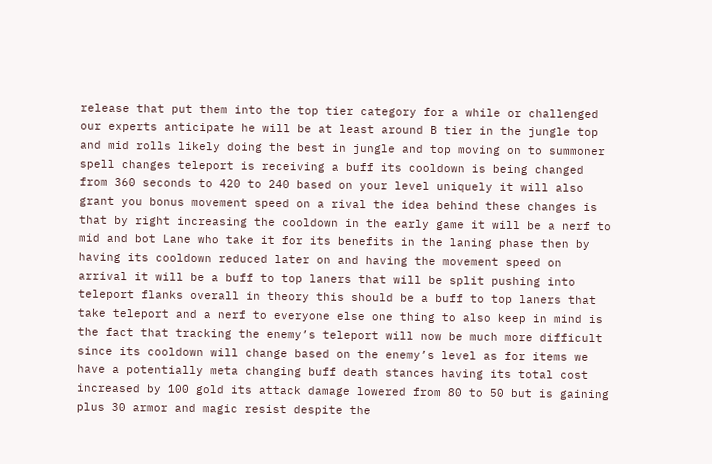release that put them into the top tier category for a while or challenged our experts anticipate he will be at least around B tier in the jungle top and mid rolls likely doing the best in jungle and top moving on to summoner spell changes teleport is receiving a buff its cooldown is being changed from 360 seconds to 420 to 240 based on your level uniquely it will also grant you bonus movement speed on a rival the idea behind these changes is that by right increasing the cooldown in the early game it will be a nerf to mid and bot Lane who take it for its benefits in the laning phase then by having its cooldown reduced later on and having the movement speed on arrival it will be a buff to top laners that will be split pushing into teleport flanks overall in theory this should be a buff to top laners that take teleport and a nerf to everyone else one thing to also keep in mind is the fact that tracking the enemy’s teleport will now be much more difficult since its cooldown will change based on the enemy’s level as for items we have a potentially meta changing buff death stances having its total cost increased by 100 gold its attack damage lowered from 80 to 50 but is gaining plus 30 armor and magic resist despite the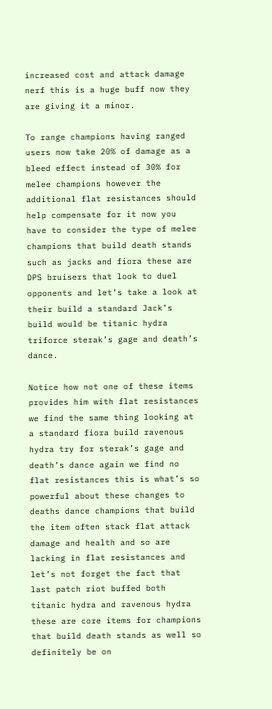increased cost and attack damage nerf this is a huge buff now they are giving it a minor.

To range champions having ranged users now take 20% of damage as a bleed effect instead of 30% for melee champions however the additional flat resistances should help compensate for it now you have to consider the type of melee champions that build death stands such as jacks and fiora these are DPS bruisers that look to duel opponents and let’s take a look at their build a standard Jack’s build would be titanic hydra triforce sterak’s gage and death’s dance.

Notice how not one of these items provides him with flat resistances we find the same thing looking at a standard fiora build ravenous hydra try for sterak’s gage and death’s dance again we find no flat resistances this is what’s so powerful about these changes to deaths dance champions that build the item often stack flat attack damage and health and so are lacking in flat resistances and let’s not forget the fact that last patch riot buffed both titanic hydra and ravenous hydra these are core items for champions that build death stands as well so definitely be on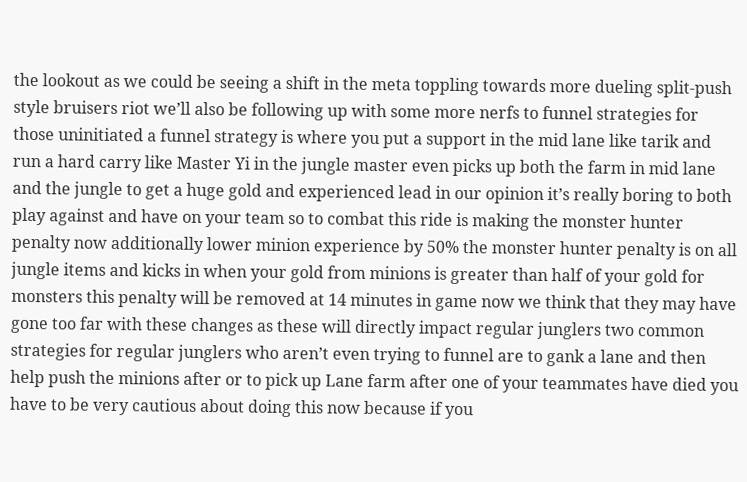the lookout as we could be seeing a shift in the meta toppling towards more dueling split-push style bruisers riot we’ll also be following up with some more nerfs to funnel strategies for those uninitiated a funnel strategy is where you put a support in the mid lane like tarik and run a hard carry like Master Yi in the jungle master even picks up both the farm in mid lane and the jungle to get a huge gold and experienced lead in our opinion it’s really boring to both play against and have on your team so to combat this ride is making the monster hunter penalty now additionally lower minion experience by 50% the monster hunter penalty is on all jungle items and kicks in when your gold from minions is greater than half of your gold for monsters this penalty will be removed at 14 minutes in game now we think that they may have gone too far with these changes as these will directly impact regular junglers two common strategies for regular junglers who aren’t even trying to funnel are to gank a lane and then help push the minions after or to pick up Lane farm after one of your teammates have died you have to be very cautious about doing this now because if you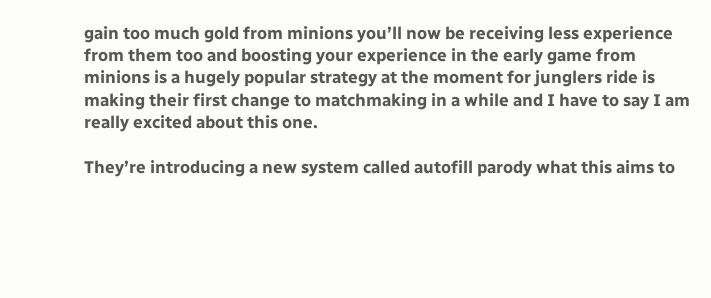gain too much gold from minions you’ll now be receiving less experience from them too and boosting your experience in the early game from minions is a hugely popular strategy at the moment for junglers ride is making their first change to matchmaking in a while and I have to say I am really excited about this one.

They’re introducing a new system called autofill parody what this aims to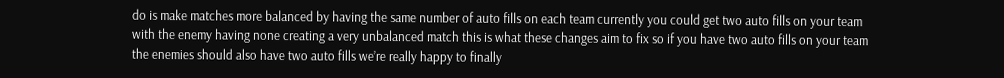do is make matches more balanced by having the same number of auto fills on each team currently you could get two auto fills on your team with the enemy having none creating a very unbalanced match this is what these changes aim to fix so if you have two auto fills on your team the enemies should also have two auto fills we’re really happy to finally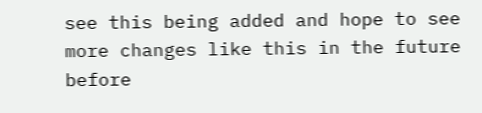see this being added and hope to see more changes like this in the future before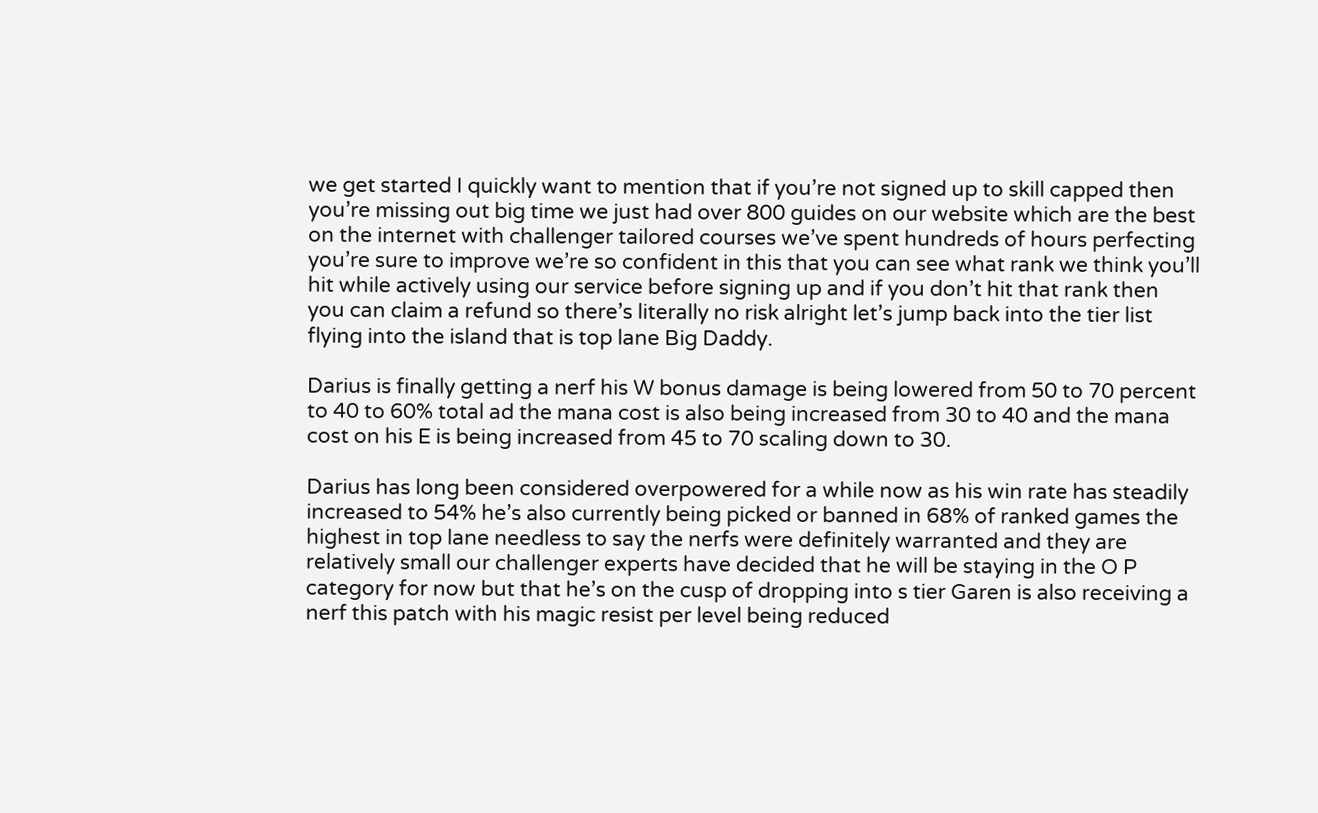we get started I quickly want to mention that if you’re not signed up to skill capped then you’re missing out big time we just had over 800 guides on our website which are the best on the internet with challenger tailored courses we’ve spent hundreds of hours perfecting you’re sure to improve we’re so confident in this that you can see what rank we think you’ll hit while actively using our service before signing up and if you don’t hit that rank then you can claim a refund so there’s literally no risk alright let’s jump back into the tier list flying into the island that is top lane Big Daddy.

Darius is finally getting a nerf his W bonus damage is being lowered from 50 to 70 percent to 40 to 60% total ad the mana cost is also being increased from 30 to 40 and the mana cost on his E is being increased from 45 to 70 scaling down to 30.

Darius has long been considered overpowered for a while now as his win rate has steadily increased to 54% he’s also currently being picked or banned in 68% of ranked games the highest in top lane needless to say the nerfs were definitely warranted and they are relatively small our challenger experts have decided that he will be staying in the O P category for now but that he’s on the cusp of dropping into s tier Garen is also receiving a nerf this patch with his magic resist per level being reduced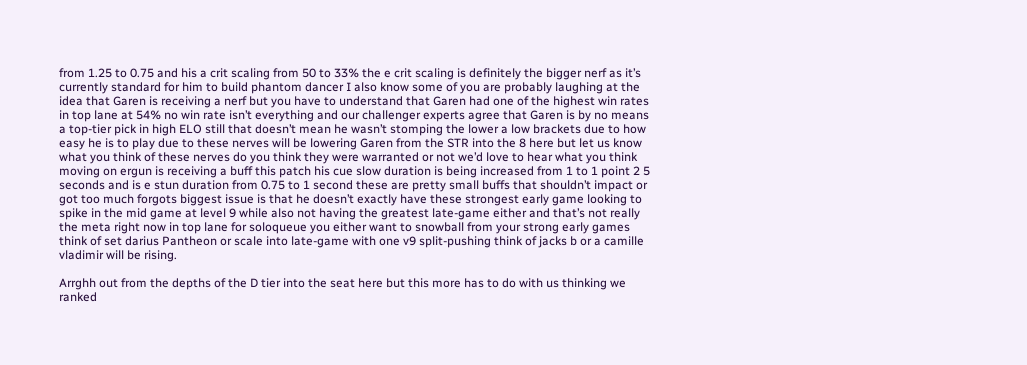from 1.25 to 0.75 and his a crit scaling from 50 to 33% the e crit scaling is definitely the bigger nerf as it’s currently standard for him to build phantom dancer I also know some of you are probably laughing at the idea that Garen is receiving a nerf but you have to understand that Garen had one of the highest win rates in top lane at 54% no win rate isn’t everything and our challenger experts agree that Garen is by no means a top-tier pick in high ELO still that doesn’t mean he wasn’t stomping the lower a low brackets due to how easy he is to play due to these nerves will be lowering Garen from the STR into the 8 here but let us know what you think of these nerves do you think they were warranted or not we’d love to hear what you think moving on ergun is receiving a buff this patch his cue slow duration is being increased from 1 to 1 point 2 5 seconds and is e stun duration from 0.75 to 1 second these are pretty small buffs that shouldn’t impact or got too much forgots biggest issue is that he doesn’t exactly have these strongest early game looking to spike in the mid game at level 9 while also not having the greatest late-game either and that’s not really the meta right now in top lane for soloqueue you either want to snowball from your strong early games think of set darius Pantheon or scale into late-game with one v9 split-pushing think of jacks b or a camille vladimir will be rising.

Arrghh out from the depths of the D tier into the seat here but this more has to do with us thinking we ranked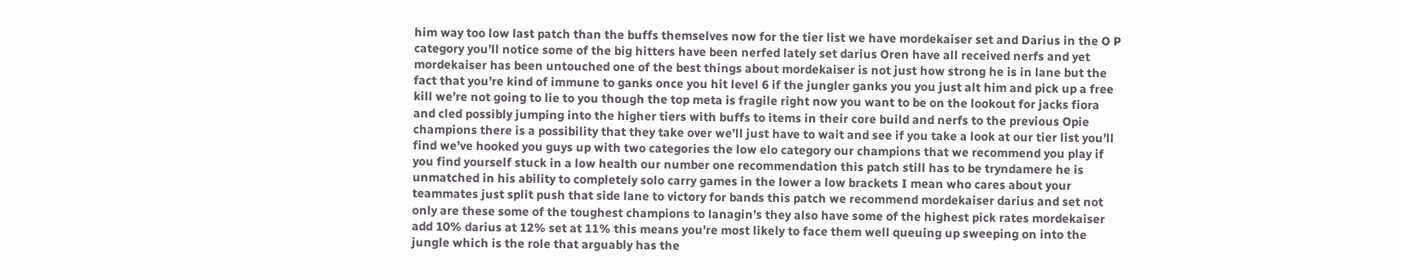him way too low last patch than the buffs themselves now for the tier list we have mordekaiser set and Darius in the O P category you’ll notice some of the big hitters have been nerfed lately set darius Oren have all received nerfs and yet mordekaiser has been untouched one of the best things about mordekaiser is not just how strong he is in lane but the fact that you’re kind of immune to ganks once you hit level 6 if the jungler ganks you you just alt him and pick up a free kill we’re not going to lie to you though the top meta is fragile right now you want to be on the lookout for jacks fiora and cled possibly jumping into the higher tiers with buffs to items in their core build and nerfs to the previous Opie champions there is a possibility that they take over we’ll just have to wait and see if you take a look at our tier list you’ll find we’ve hooked you guys up with two categories the low elo category our champions that we recommend you play if you find yourself stuck in a low health our number one recommendation this patch still has to be tryndamere he is unmatched in his ability to completely solo carry games in the lower a low brackets I mean who cares about your teammates just split push that side lane to victory for bands this patch we recommend mordekaiser darius and set not only are these some of the toughest champions to lanagin’s they also have some of the highest pick rates mordekaiser add 10% darius at 12% set at 11% this means you’re most likely to face them well queuing up sweeping on into the jungle which is the role that arguably has the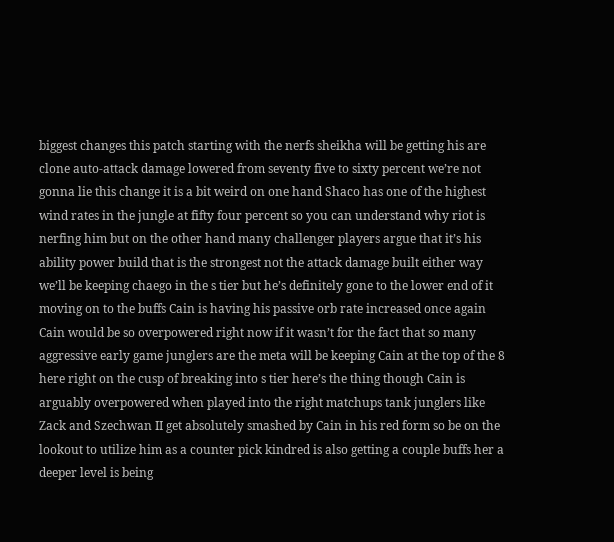biggest changes this patch starting with the nerfs sheikha will be getting his are clone auto-attack damage lowered from seventy five to sixty percent we’re not gonna lie this change it is a bit weird on one hand Shaco has one of the highest wind rates in the jungle at fifty four percent so you can understand why riot is nerfing him but on the other hand many challenger players argue that it’s his ability power build that is the strongest not the attack damage built either way we’ll be keeping chaego in the s tier but he’s definitely gone to the lower end of it moving on to the buffs Cain is having his passive orb rate increased once again Cain would be so overpowered right now if it wasn’t for the fact that so many aggressive early game junglers are the meta will be keeping Cain at the top of the 8 here right on the cusp of breaking into s tier here’s the thing though Cain is arguably overpowered when played into the right matchups tank junglers like Zack and Szechwan II get absolutely smashed by Cain in his red form so be on the lookout to utilize him as a counter pick kindred is also getting a couple buffs her a deeper level is being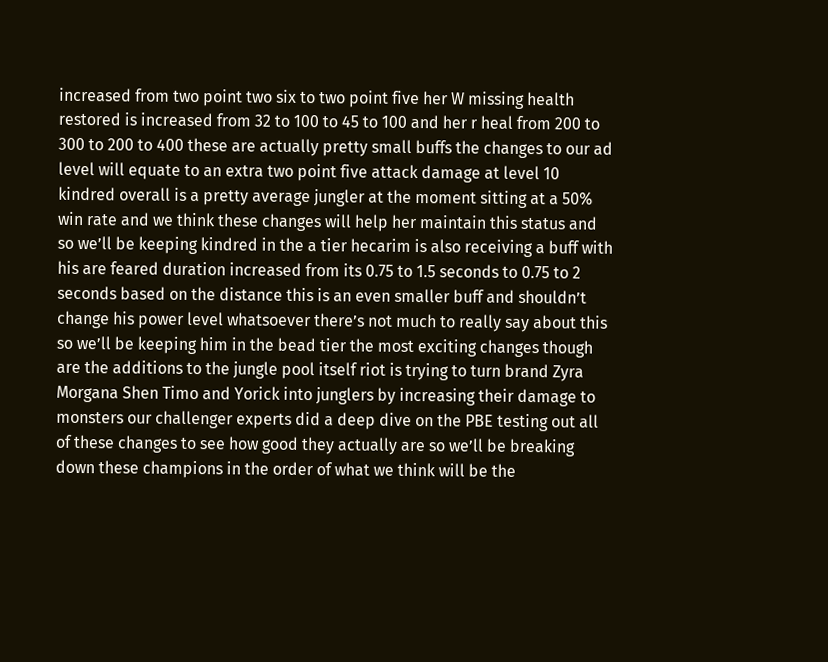increased from two point two six to two point five her W missing health restored is increased from 32 to 100 to 45 to 100 and her r heal from 200 to 300 to 200 to 400 these are actually pretty small buffs the changes to our ad level will equate to an extra two point five attack damage at level 10 kindred overall is a pretty average jungler at the moment sitting at a 50% win rate and we think these changes will help her maintain this status and so we’ll be keeping kindred in the a tier hecarim is also receiving a buff with his are feared duration increased from its 0.75 to 1.5 seconds to 0.75 to 2 seconds based on the distance this is an even smaller buff and shouldn’t change his power level whatsoever there’s not much to really say about this so we’ll be keeping him in the bead tier the most exciting changes though are the additions to the jungle pool itself riot is trying to turn brand Zyra Morgana Shen Timo and Yorick into junglers by increasing their damage to monsters our challenger experts did a deep dive on the PBE testing out all of these changes to see how good they actually are so we’ll be breaking down these champions in the order of what we think will be the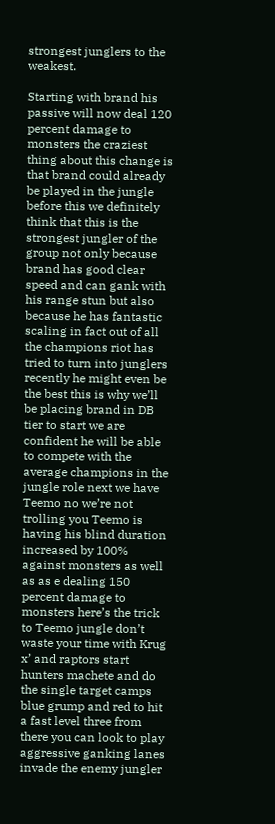strongest junglers to the weakest.

Starting with brand his passive will now deal 120 percent damage to monsters the craziest thing about this change is that brand could already be played in the jungle before this we definitely think that this is the strongest jungler of the group not only because brand has good clear speed and can gank with his range stun but also because he has fantastic scaling in fact out of all the champions riot has tried to turn into junglers recently he might even be the best this is why we’ll be placing brand in DB tier to start we are confident he will be able to compete with the average champions in the jungle role next we have Teemo no we’re not trolling you Teemo is having his blind duration increased by 100% against monsters as well as as e dealing 150 percent damage to monsters here’s the trick to Teemo jungle don’t waste your time with Krug x’ and raptors start hunters machete and do the single target camps blue grump and red to hit a fast level three from there you can look to play aggressive ganking lanes invade the enemy jungler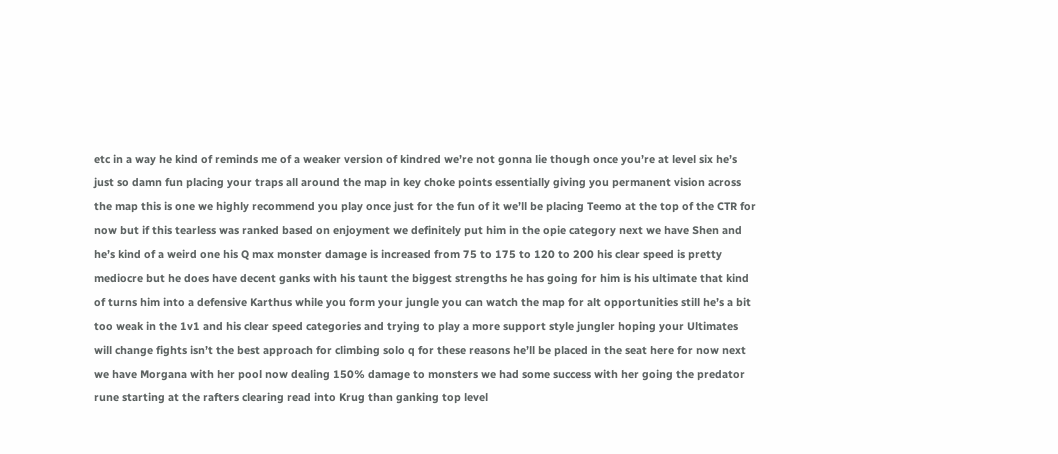etc in a way he kind of reminds me of a weaker version of kindred we’re not gonna lie though once you’re at level six he’s just so damn fun placing your traps all around the map in key choke points essentially giving you permanent vision across the map this is one we highly recommend you play once just for the fun of it we’ll be placing Teemo at the top of the CTR for now but if this tearless was ranked based on enjoyment we definitely put him in the opie category next we have Shen and he’s kind of a weird one his Q max monster damage is increased from 75 to 175 to 120 to 200 his clear speed is pretty mediocre but he does have decent ganks with his taunt the biggest strengths he has going for him is his ultimate that kind of turns him into a defensive Karthus while you form your jungle you can watch the map for alt opportunities still he’s a bit too weak in the 1v1 and his clear speed categories and trying to play a more support style jungler hoping your Ultimates will change fights isn’t the best approach for climbing solo q for these reasons he’ll be placed in the seat here for now next we have Morgana with her pool now dealing 150% damage to monsters we had some success with her going the predator rune starting at the rafters clearing read into Krug than ganking top level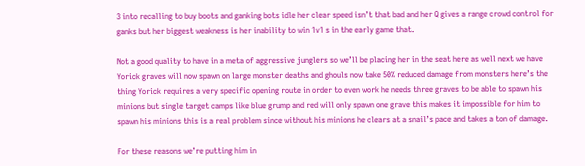3 into recalling to buy boots and ganking bots idle her clear speed isn’t that bad and her Q gives a range crowd control for ganks but her biggest weakness is her inability to win 1v1 s in the early game that.

Not a good quality to have in a meta of aggressive junglers so we’ll be placing her in the seat here as well next we have Yorick graves will now spawn on large monster deaths and ghouls now take 50% reduced damage from monsters here’s the thing Yorick requires a very specific opening route in order to even work he needs three graves to be able to spawn his minions but single target camps like blue grump and red will only spawn one grave this makes it impossible for him to spawn his minions this is a real problem since without his minions he clears at a snail’s pace and takes a ton of damage.

For these reasons we’re putting him in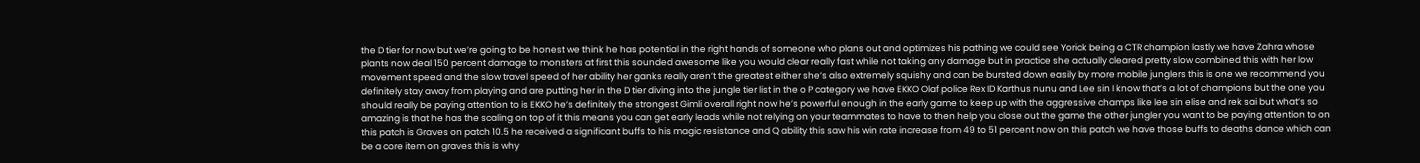the D tier for now but we’re going to be honest we think he has potential in the right hands of someone who plans out and optimizes his pathing we could see Yorick being a CTR champion lastly we have Zahra whose plants now deal 150 percent damage to monsters at first this sounded awesome like you would clear really fast while not taking any damage but in practice she actually cleared pretty slow combined this with her low movement speed and the slow travel speed of her ability her ganks really aren’t the greatest either she’s also extremely squishy and can be bursted down easily by more mobile junglers this is one we recommend you definitely stay away from playing and are putting her in the D tier diving into the jungle tier list in the o P category we have EKKO Olaf police Rex ID Karthus nunu and Lee sin I know that’s a lot of champions but the one you should really be paying attention to is EKKO he’s definitely the strongest Gimli overall right now he’s powerful enough in the early game to keep up with the aggressive champs like lee sin elise and rek sai but what’s so amazing is that he has the scaling on top of it this means you can get early leads while not relying on your teammates to have to then help you close out the game the other jungler you want to be paying attention to on this patch is Graves on patch 10.5 he received a significant buffs to his magic resistance and Q ability this saw his win rate increase from 49 to 51 percent now on this patch we have those buffs to deaths dance which can be a core item on graves this is why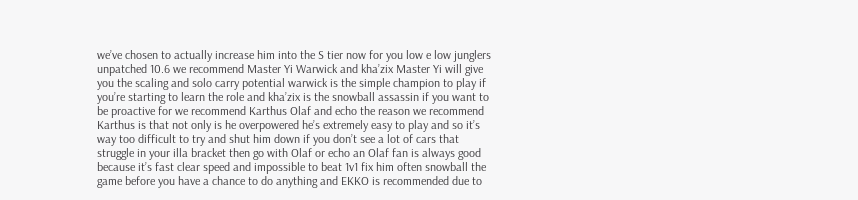we’ve chosen to actually increase him into the S tier now for you low e low junglers unpatched 10.6 we recommend Master Yi Warwick and kha’zix Master Yi will give you the scaling and solo carry potential warwick is the simple champion to play if you’re starting to learn the role and kha’zix is the snowball assassin if you want to be proactive for we recommend Karthus Olaf and echo the reason we recommend Karthus is that not only is he overpowered he’s extremely easy to play and so it’s way too difficult to try and shut him down if you don’t see a lot of cars that struggle in your illa bracket then go with Olaf or echo an Olaf fan is always good because it’s fast clear speed and impossible to beat 1v1 fix him often snowball the game before you have a chance to do anything and EKKO is recommended due to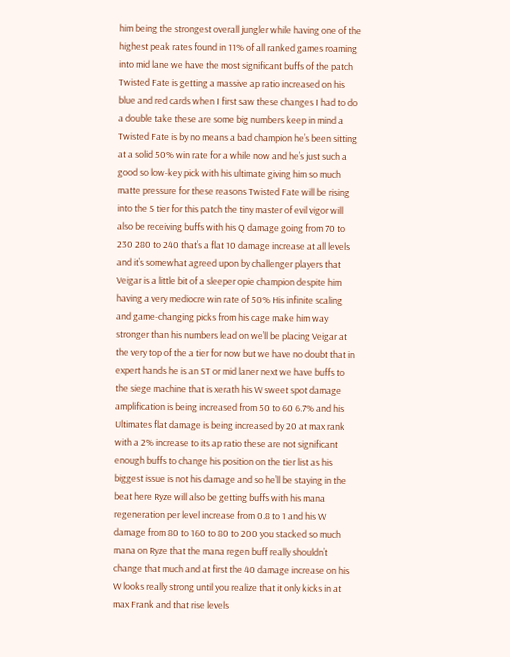him being the strongest overall jungler while having one of the highest peak rates found in 11% of all ranked games roaming into mid lane we have the most significant buffs of the patch Twisted Fate is getting a massive ap ratio increased on his blue and red cards when I first saw these changes I had to do a double take these are some big numbers keep in mind a Twisted Fate is by no means a bad champion he’s been sitting at a solid 50% win rate for a while now and he’s just such a good so low-key pick with his ultimate giving him so much matte pressure for these reasons Twisted Fate will be rising into the S tier for this patch the tiny master of evil vigor will also be receiving buffs with his Q damage going from 70 to 230 280 to 240 that’s a flat 10 damage increase at all levels and it’s somewhat agreed upon by challenger players that Veigar is a little bit of a sleeper opie champion despite him having a very mediocre win rate of 50% His infinite scaling and game-changing picks from his cage make him way stronger than his numbers lead on we’ll be placing Veigar at the very top of the a tier for now but we have no doubt that in expert hands he is an ST or mid laner next we have buffs to the siege machine that is xerath his W sweet spot damage amplification is being increased from 50 to 60 6.7% and his Ultimates flat damage is being increased by 20 at max rank with a 2% increase to its ap ratio these are not significant enough buffs to change his position on the tier list as his biggest issue is not his damage and so he’ll be staying in the beat here Ryze will also be getting buffs with his mana regeneration per level increase from 0.8 to 1 and his W damage from 80 to 160 to 80 to 200 you stacked so much mana on Ryze that the mana regen buff really shouldn’t change that much and at first the 40 damage increase on his W looks really strong until you realize that it only kicks in at max Frank and that rise levels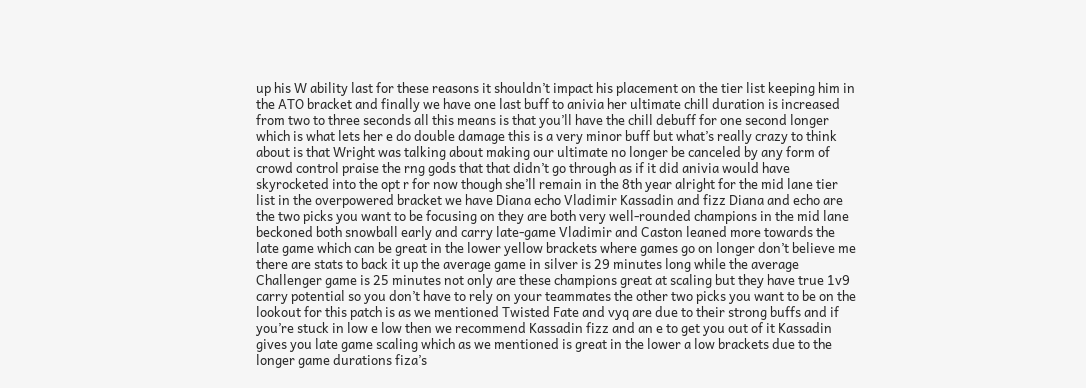up his W ability last for these reasons it shouldn’t impact his placement on the tier list keeping him in the ATO bracket and finally we have one last buff to anivia her ultimate chill duration is increased from two to three seconds all this means is that you’ll have the chill debuff for one second longer which is what lets her e do double damage this is a very minor buff but what’s really crazy to think about is that Wright was talking about making our ultimate no longer be canceled by any form of crowd control praise the rng gods that that didn’t go through as if it did anivia would have skyrocketed into the opt r for now though she’ll remain in the 8th year alright for the mid lane tier list in the overpowered bracket we have Diana echo Vladimir Kassadin and fizz Diana and echo are the two picks you want to be focusing on they are both very well-rounded champions in the mid lane beckoned both snowball early and carry late-game Vladimir and Caston leaned more towards the late game which can be great in the lower yellow brackets where games go on longer don’t believe me there are stats to back it up the average game in silver is 29 minutes long while the average Challenger game is 25 minutes not only are these champions great at scaling but they have true 1v9 carry potential so you don’t have to rely on your teammates the other two picks you want to be on the lookout for this patch is as we mentioned Twisted Fate and vyq are due to their strong buffs and if you’re stuck in low e low then we recommend Kassadin fizz and an e to get you out of it Kassadin gives you late game scaling which as we mentioned is great in the lower a low brackets due to the longer game durations fiza’s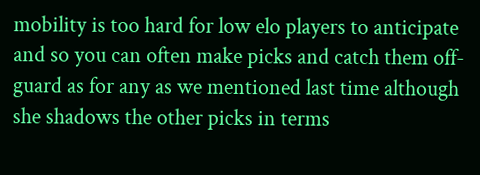mobility is too hard for low elo players to anticipate and so you can often make picks and catch them off-guard as for any as we mentioned last time although she shadows the other picks in terms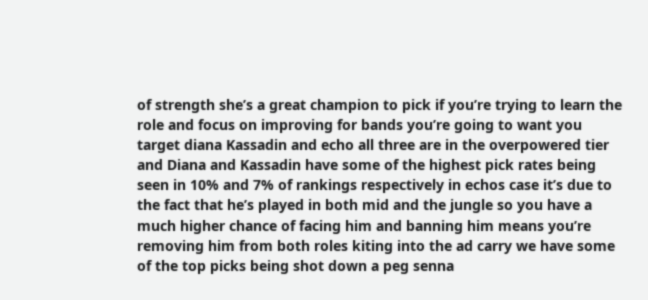of strength she’s a great champion to pick if you’re trying to learn the role and focus on improving for bands you’re going to want you target diana Kassadin and echo all three are in the overpowered tier and Diana and Kassadin have some of the highest pick rates being seen in 10% and 7% of rankings respectively in echos case it’s due to the fact that he’s played in both mid and the jungle so you have a much higher chance of facing him and banning him means you’re removing him from both roles kiting into the ad carry we have some of the top picks being shot down a peg senna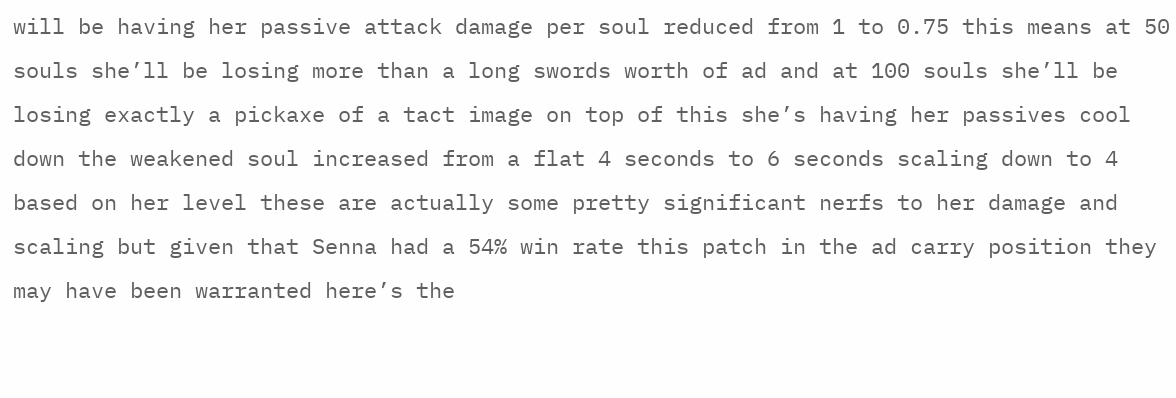will be having her passive attack damage per soul reduced from 1 to 0.75 this means at 50 souls she’ll be losing more than a long swords worth of ad and at 100 souls she’ll be losing exactly a pickaxe of a tact image on top of this she’s having her passives cool down the weakened soul increased from a flat 4 seconds to 6 seconds scaling down to 4 based on her level these are actually some pretty significant nerfs to her damage and scaling but given that Senna had a 54% win rate this patch in the ad carry position they may have been warranted here’s the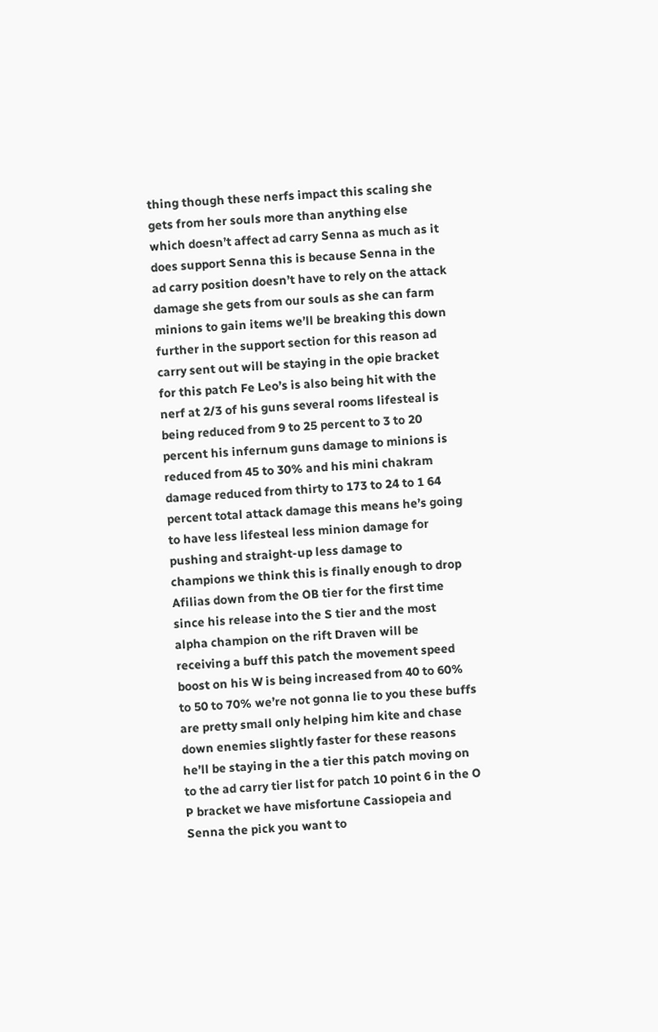thing though these nerfs impact this scaling she gets from her souls more than anything else which doesn’t affect ad carry Senna as much as it does support Senna this is because Senna in the ad carry position doesn’t have to rely on the attack damage she gets from our souls as she can farm minions to gain items we’ll be breaking this down further in the support section for this reason ad carry sent out will be staying in the opie bracket for this patch Fe Leo’s is also being hit with the nerf at 2/3 of his guns several rooms lifesteal is being reduced from 9 to 25 percent to 3 to 20 percent his infernum guns damage to minions is reduced from 45 to 30% and his mini chakram damage reduced from thirty to 173 to 24 to 1 64 percent total attack damage this means he’s going to have less lifesteal less minion damage for pushing and straight-up less damage to champions we think this is finally enough to drop Afilias down from the OB tier for the first time since his release into the S tier and the most alpha champion on the rift Draven will be receiving a buff this patch the movement speed boost on his W is being increased from 40 to 60% to 50 to 70% we’re not gonna lie to you these buffs are pretty small only helping him kite and chase down enemies slightly faster for these reasons he’ll be staying in the a tier this patch moving on to the ad carry tier list for patch 10 point 6 in the O P bracket we have misfortune Cassiopeia and Senna the pick you want to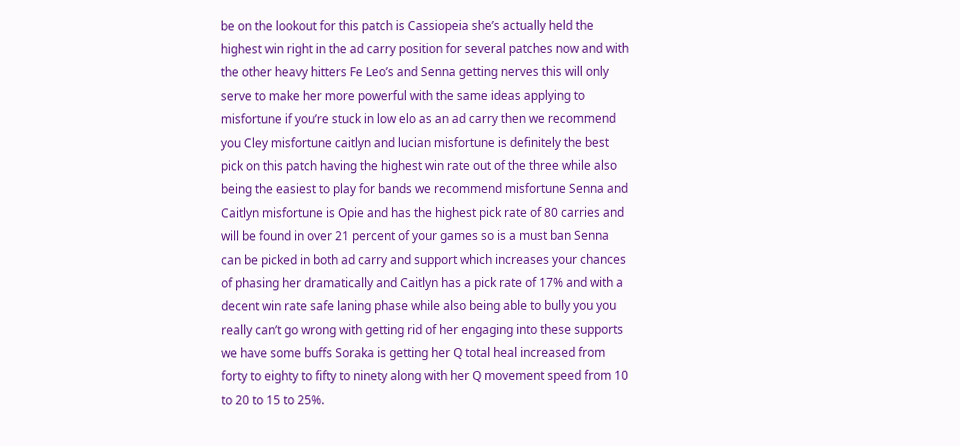be on the lookout for this patch is Cassiopeia she’s actually held the highest win right in the ad carry position for several patches now and with the other heavy hitters Fe Leo’s and Senna getting nerves this will only serve to make her more powerful with the same ideas applying to misfortune if you’re stuck in low elo as an ad carry then we recommend you Cley misfortune caitlyn and lucian misfortune is definitely the best pick on this patch having the highest win rate out of the three while also being the easiest to play for bands we recommend misfortune Senna and Caitlyn misfortune is Opie and has the highest pick rate of 80 carries and will be found in over 21 percent of your games so is a must ban Senna can be picked in both ad carry and support which increases your chances of phasing her dramatically and Caitlyn has a pick rate of 17% and with a decent win rate safe laning phase while also being able to bully you you really can’t go wrong with getting rid of her engaging into these supports we have some buffs Soraka is getting her Q total heal increased from forty to eighty to fifty to ninety along with her Q movement speed from 10 to 20 to 15 to 25%.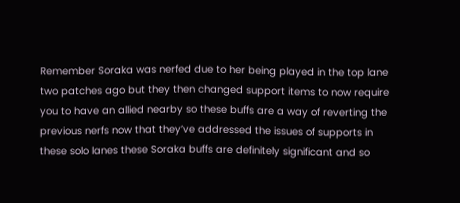Remember Soraka was nerfed due to her being played in the top lane two patches ago but they then changed support items to now require you to have an allied nearby so these buffs are a way of reverting the previous nerfs now that they’ve addressed the issues of supports in these solo lanes these Soraka buffs are definitely significant and so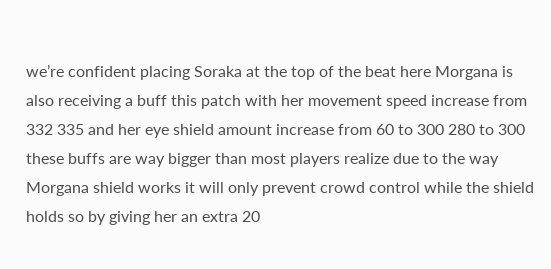we’re confident placing Soraka at the top of the beat here Morgana is also receiving a buff this patch with her movement speed increase from 332 335 and her eye shield amount increase from 60 to 300 280 to 300 these buffs are way bigger than most players realize due to the way Morgana shield works it will only prevent crowd control while the shield holds so by giving her an extra 20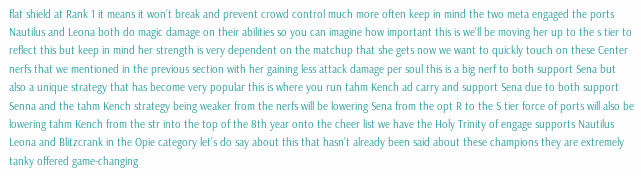flat shield at Rank 1 it means it won’t break and prevent crowd control much more often keep in mind the two meta engaged the ports Nautilus and Leona both do magic damage on their abilities so you can imagine how important this is we’ll be moving her up to the s tier to reflect this but keep in mind her strength is very dependent on the matchup that she gets now we want to quickly touch on these Center nerfs that we mentioned in the previous section with her gaining less attack damage per soul this is a big nerf to both support Sena but also a unique strategy that has become very popular this is where you run tahm Kench ad carry and support Sena due to both support Senna and the tahm Kench strategy being weaker from the nerfs will be lowering Sena from the opt R to the S tier force of ports will also be lowering tahm Kench from the str into the top of the 8th year onto the cheer list we have the Holy Trinity of engage supports Nautilus Leona and Blitzcrank in the Opie category let’s do say about this that hasn’t already been said about these champions they are extremely tanky offered game-changing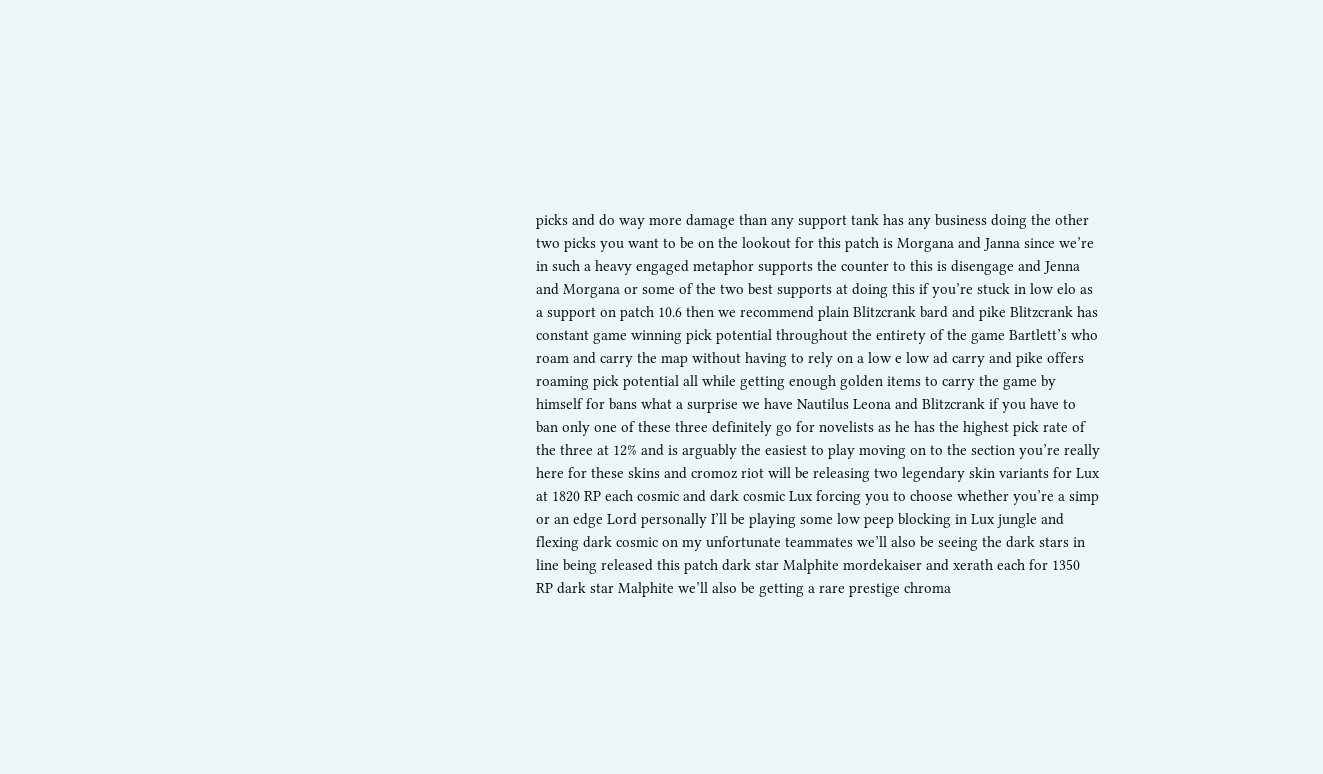picks and do way more damage than any support tank has any business doing the other two picks you want to be on the lookout for this patch is Morgana and Janna since we’re in such a heavy engaged metaphor supports the counter to this is disengage and Jenna and Morgana or some of the two best supports at doing this if you’re stuck in low elo as a support on patch 10.6 then we recommend plain Blitzcrank bard and pike Blitzcrank has constant game winning pick potential throughout the entirety of the game Bartlett’s who roam and carry the map without having to rely on a low e low ad carry and pike offers roaming pick potential all while getting enough golden items to carry the game by himself for bans what a surprise we have Nautilus Leona and Blitzcrank if you have to ban only one of these three definitely go for novelists as he has the highest pick rate of the three at 12% and is arguably the easiest to play moving on to the section you’re really here for these skins and cromoz riot will be releasing two legendary skin variants for Lux at 1820 RP each cosmic and dark cosmic Lux forcing you to choose whether you’re a simp or an edge Lord personally I’ll be playing some low peep blocking in Lux jungle and flexing dark cosmic on my unfortunate teammates we’ll also be seeing the dark stars in line being released this patch dark star Malphite mordekaiser and xerath each for 1350 RP dark star Malphite we’ll also be getting a rare prestige chroma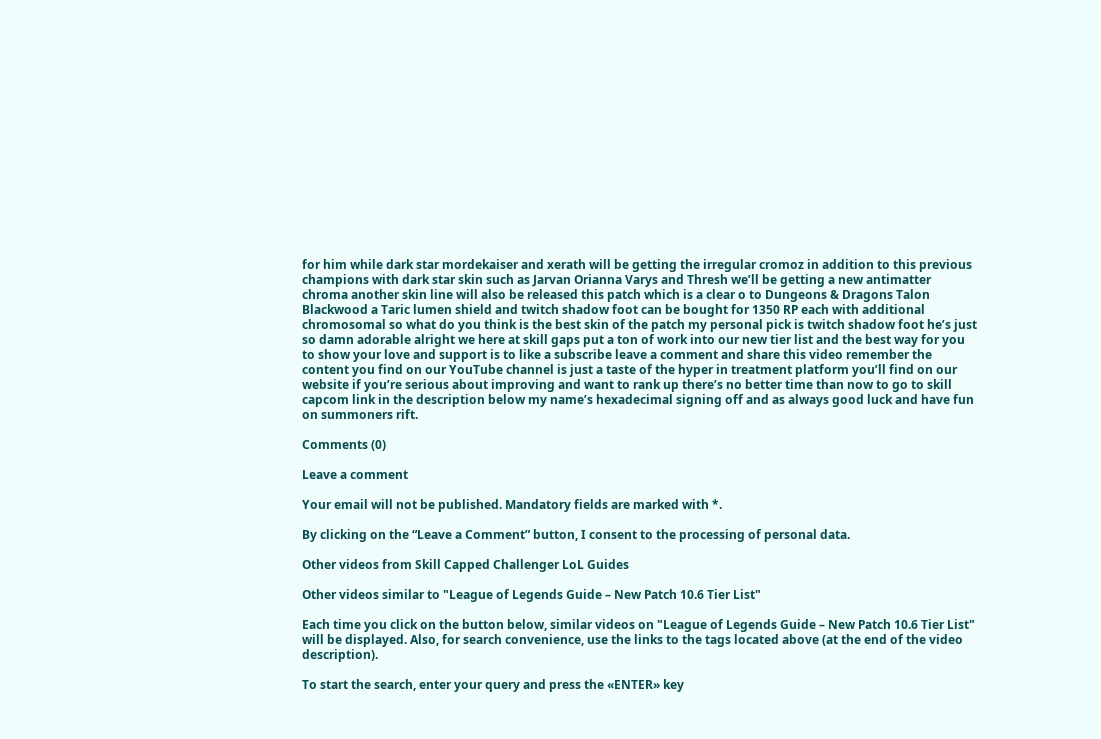for him while dark star mordekaiser and xerath will be getting the irregular cromoz in addition to this previous champions with dark star skin such as Jarvan Orianna Varys and Thresh we’ll be getting a new antimatter chroma another skin line will also be released this patch which is a clear o to Dungeons & Dragons Talon Blackwood a Taric lumen shield and twitch shadow foot can be bought for 1350 RP each with additional chromosomal so what do you think is the best skin of the patch my personal pick is twitch shadow foot he’s just so damn adorable alright we here at skill gaps put a ton of work into our new tier list and the best way for you to show your love and support is to like a subscribe leave a comment and share this video remember the content you find on our YouTube channel is just a taste of the hyper in treatment platform you’ll find on our website if you’re serious about improving and want to rank up there’s no better time than now to go to skill capcom link in the description below my name’s hexadecimal signing off and as always good luck and have fun on summoners rift.

Comments (0)

Leave a comment

Your email will not be published. Mandatory fields are marked with *.

By clicking on the “Leave a Comment” button, I consent to the processing of personal data.

Other videos from Skill Capped Challenger LoL Guides

Other videos similar to "League of Legends Guide – New Patch 10.6 Tier List"

Each time you click on the button below, similar videos on "League of Legends Guide – New Patch 10.6 Tier List" will be displayed. Also, for search convenience, use the links to the tags located above (at the end of the video description).

To start the search, enter your query and press the «ENTER» key